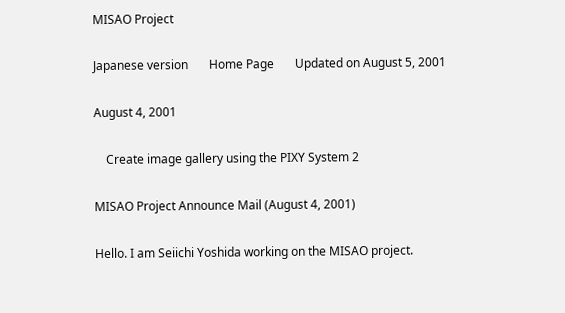MISAO Project

Japanese version       Home Page       Updated on August 5, 2001

August 4, 2001

    Create image gallery using the PIXY System 2

MISAO Project Announce Mail (August 4, 2001)

Hello. I am Seiichi Yoshida working on the MISAO project.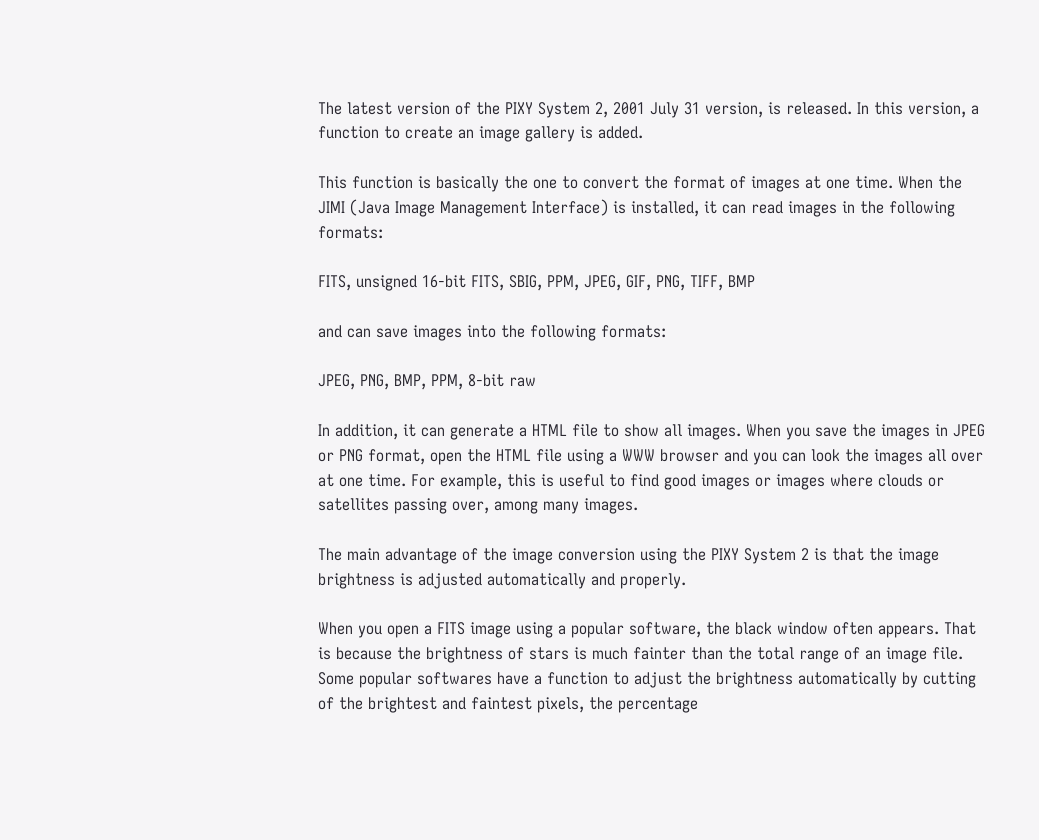The latest version of the PIXY System 2, 2001 July 31 version, is released. In this version, a function to create an image gallery is added.

This function is basically the one to convert the format of images at one time. When the JIMI (Java Image Management Interface) is installed, it can read images in the following formats:

FITS, unsigned 16-bit FITS, SBIG, PPM, JPEG, GIF, PNG, TIFF, BMP

and can save images into the following formats:

JPEG, PNG, BMP, PPM, 8-bit raw

In addition, it can generate a HTML file to show all images. When you save the images in JPEG or PNG format, open the HTML file using a WWW browser and you can look the images all over at one time. For example, this is useful to find good images or images where clouds or satellites passing over, among many images.

The main advantage of the image conversion using the PIXY System 2 is that the image brightness is adjusted automatically and properly.

When you open a FITS image using a popular software, the black window often appears. That is because the brightness of stars is much fainter than the total range of an image file. Some popular softwares have a function to adjust the brightness automatically by cutting of the brightest and faintest pixels, the percentage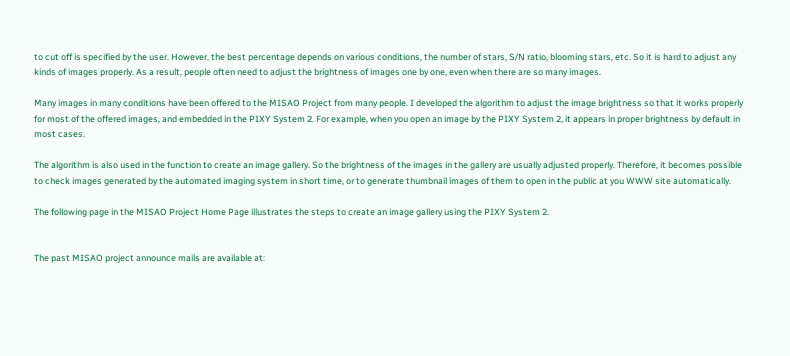to cut off is specified by the user. However, the best percentage depends on various conditions, the number of stars, S/N ratio, blooming stars, etc. So it is hard to adjust any kinds of images properly. As a result, people often need to adjust the brightness of images one by one, even when there are so many images.

Many images in many conditions have been offered to the MISAO Project from many people. I developed the algorithm to adjust the image brightness so that it works properly for most of the offered images, and embedded in the PIXY System 2. For example, when you open an image by the PIXY System 2, it appears in proper brightness by default in most cases.

The algorithm is also used in the function to create an image gallery. So the brightness of the images in the gallery are usually adjusted properly. Therefore, it becomes possible to check images generated by the automated imaging system in short time, or to generate thumbnail images of them to open in the public at you WWW site automatically.

The following page in the MISAO Project Home Page illustrates the steps to create an image gallery using the PIXY System 2.


The past MISAO project announce mails are available at: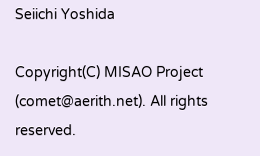Seiichi Yoshida

Copyright(C) MISAO Project (comet@aerith.net). All rights reserved.